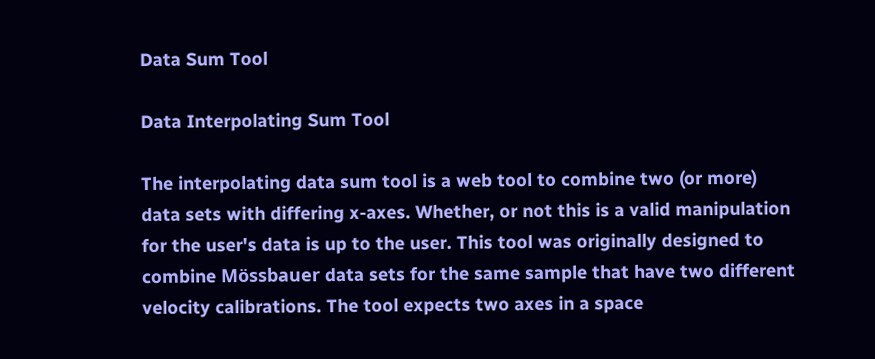Data Sum Tool

Data Interpolating Sum Tool

The interpolating data sum tool is a web tool to combine two (or more) data sets with differing x-axes. Whether, or not this is a valid manipulation for the user's data is up to the user. This tool was originally designed to combine Mössbauer data sets for the same sample that have two different velocity calibrations. The tool expects two axes in a space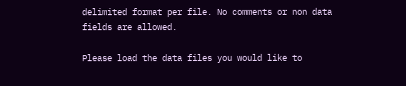delimited format per file. No comments or non data fields are allowed.

Please load the data files you would like to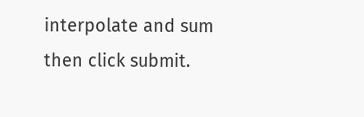interpolate and sum then click submit.